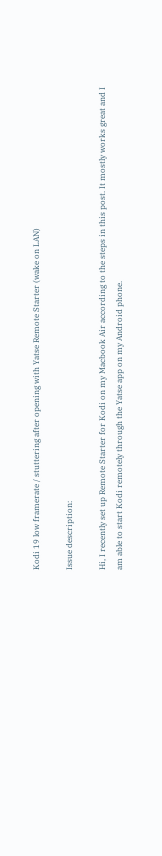Kodi 19 low framerate / stuttering after opening with Yatse Remote Starter (wake on LAN)

Issue description:

Hi, I recently set up Remote Starter for Kodi on my Macbook Air according to the steps in this post. It mostly works great and I am able to start Kodi remotely through the Yatse app on my Android phone.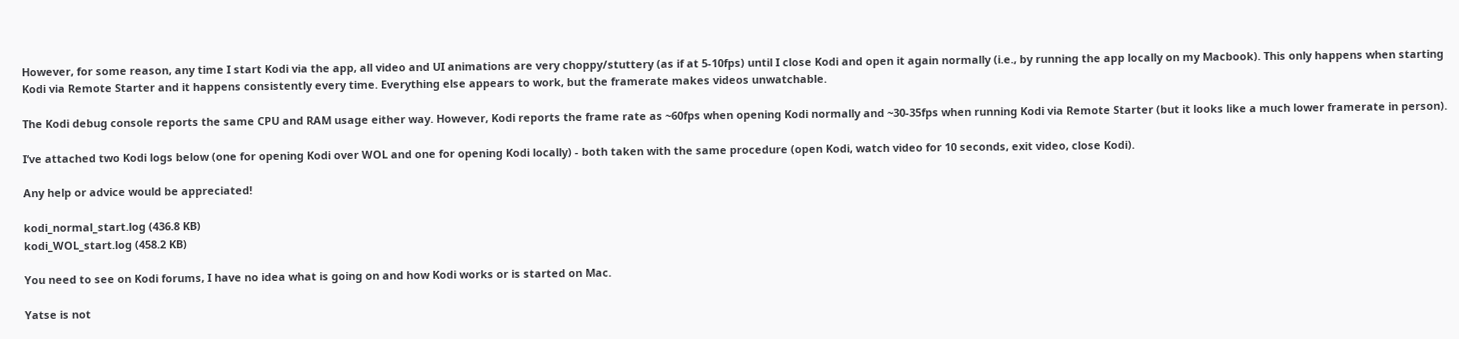However, for some reason, any time I start Kodi via the app, all video and UI animations are very choppy/stuttery (as if at 5-10fps) until I close Kodi and open it again normally (i.e., by running the app locally on my Macbook). This only happens when starting Kodi via Remote Starter and it happens consistently every time. Everything else appears to work, but the framerate makes videos unwatchable.

The Kodi debug console reports the same CPU and RAM usage either way. However, Kodi reports the frame rate as ~60fps when opening Kodi normally and ~30-35fps when running Kodi via Remote Starter (but it looks like a much lower framerate in person).

I’ve attached two Kodi logs below (one for opening Kodi over WOL and one for opening Kodi locally) - both taken with the same procedure (open Kodi, watch video for 10 seconds, exit video, close Kodi).

Any help or advice would be appreciated!

kodi_normal_start.log (436.8 KB)
kodi_WOL_start.log (458.2 KB)

You need to see on Kodi forums, I have no idea what is going on and how Kodi works or is started on Mac.

Yatse is not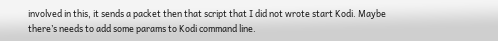involved in this, it sends a packet then that script that I did not wrote start Kodi. Maybe there’s needs to add some params to Kodi command line.